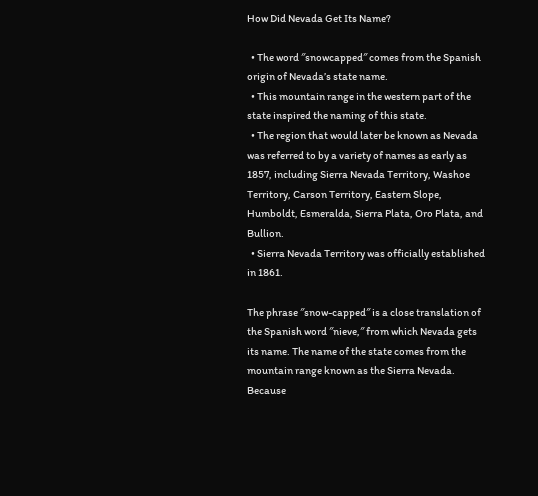How Did Nevada Get Its Name?

  • The word ″snowcapped″ comes from the Spanish origin of Nevada’s state name.
  • This mountain range in the western part of the state inspired the naming of this state.
  • The region that would later be known as Nevada was referred to by a variety of names as early as 1857, including Sierra Nevada Territory, Washoe Territory, Carson Territory, Eastern Slope, Humboldt, Esmeralda, Sierra Plata, Oro Plata, and Bullion.
  • Sierra Nevada Territory was officially established in 1861.

The phrase ″snow-capped″ is a close translation of the Spanish word ″nieve,″ from which Nevada gets its name. The name of the state comes from the mountain range known as the Sierra Nevada. Because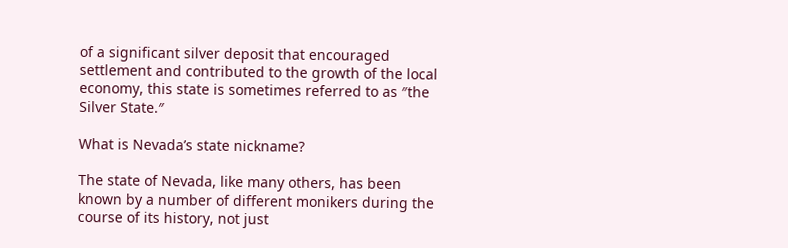of a significant silver deposit that encouraged settlement and contributed to the growth of the local economy, this state is sometimes referred to as ″the Silver State.″

What is Nevada’s state nickname?

The state of Nevada, like many others, has been known by a number of different monikers during the course of its history, not just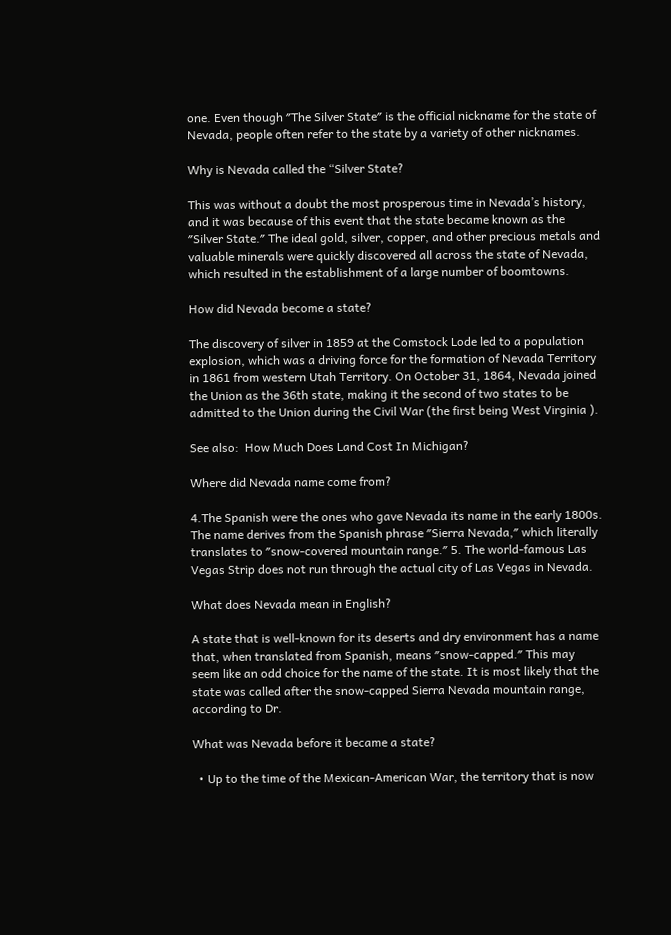one. Even though ″The Silver State″ is the official nickname for the state of Nevada, people often refer to the state by a variety of other nicknames.

Why is Nevada called the “Silver State?

This was without a doubt the most prosperous time in Nevada’s history, and it was because of this event that the state became known as the ″Silver State.″ The ideal gold, silver, copper, and other precious metals and valuable minerals were quickly discovered all across the state of Nevada, which resulted in the establishment of a large number of boomtowns.

How did Nevada become a state?

The discovery of silver in 1859 at the Comstock Lode led to a population explosion, which was a driving force for the formation of Nevada Territory in 1861 from western Utah Territory. On October 31, 1864, Nevada joined the Union as the 36th state, making it the second of two states to be admitted to the Union during the Civil War (the first being West Virginia ).

See also:  How Much Does Land Cost In Michigan?

Where did Nevada name come from?

4.The Spanish were the ones who gave Nevada its name in the early 1800s. The name derives from the Spanish phrase ″Sierra Nevada,″ which literally translates to ″snow-covered mountain range.″ 5. The world-famous Las Vegas Strip does not run through the actual city of Las Vegas in Nevada.

What does Nevada mean in English?

A state that is well-known for its deserts and dry environment has a name that, when translated from Spanish, means ″snow-capped.″ This may seem like an odd choice for the name of the state. It is most likely that the state was called after the snow-capped Sierra Nevada mountain range, according to Dr.

What was Nevada before it became a state?

  • Up to the time of the Mexican-American War, the territory that is now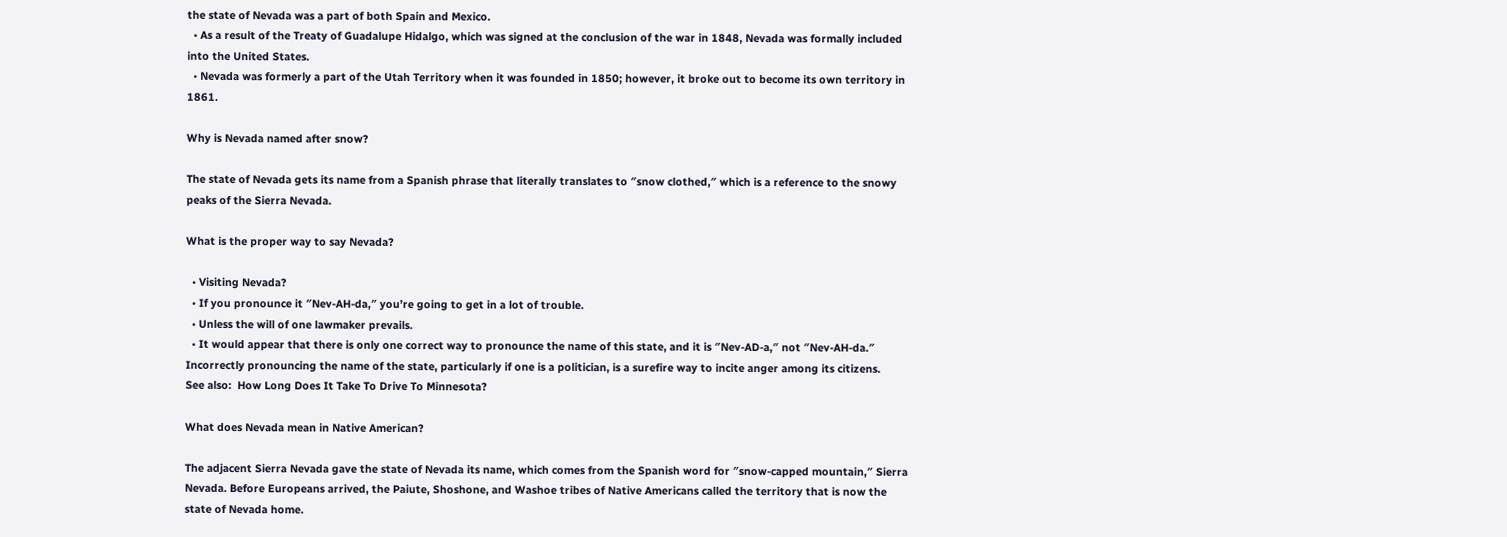the state of Nevada was a part of both Spain and Mexico.
  • As a result of the Treaty of Guadalupe Hidalgo, which was signed at the conclusion of the war in 1848, Nevada was formally included into the United States.
  • Nevada was formerly a part of the Utah Territory when it was founded in 1850; however, it broke out to become its own territory in 1861.

Why is Nevada named after snow?

The state of Nevada gets its name from a Spanish phrase that literally translates to ″snow clothed,″ which is a reference to the snowy peaks of the Sierra Nevada.

What is the proper way to say Nevada?

  • Visiting Nevada?
  • If you pronounce it ″Nev-AH-da,″ you’re going to get in a lot of trouble.
  • Unless the will of one lawmaker prevails.
  • It would appear that there is only one correct way to pronounce the name of this state, and it is ″Nev-AD-a,″ not ″Nev-AH-da.″ Incorrectly pronouncing the name of the state, particularly if one is a politician, is a surefire way to incite anger among its citizens.
See also:  How Long Does It Take To Drive To Minnesota?

What does Nevada mean in Native American?

The adjacent Sierra Nevada gave the state of Nevada its name, which comes from the Spanish word for ″snow-capped mountain,″ Sierra Nevada. Before Europeans arrived, the Paiute, Shoshone, and Washoe tribes of Native Americans called the territory that is now the state of Nevada home.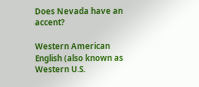Does Nevada have an accent?

Western American English (also known as Western U.S.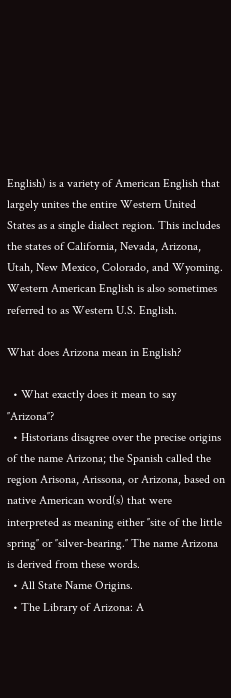English) is a variety of American English that largely unites the entire Western United States as a single dialect region. This includes the states of California, Nevada, Arizona, Utah, New Mexico, Colorado, and Wyoming. Western American English is also sometimes referred to as Western U.S. English.

What does Arizona mean in English?

  • What exactly does it mean to say ″Arizona″?
  • Historians disagree over the precise origins of the name Arizona; the Spanish called the region Arisona, Arissona, or Arizona, based on native American word(s) that were interpreted as meaning either ″site of the little spring″ or ″silver-bearing.″ The name Arizona is derived from these words.
  • All State Name Origins.
  • The Library of Arizona: A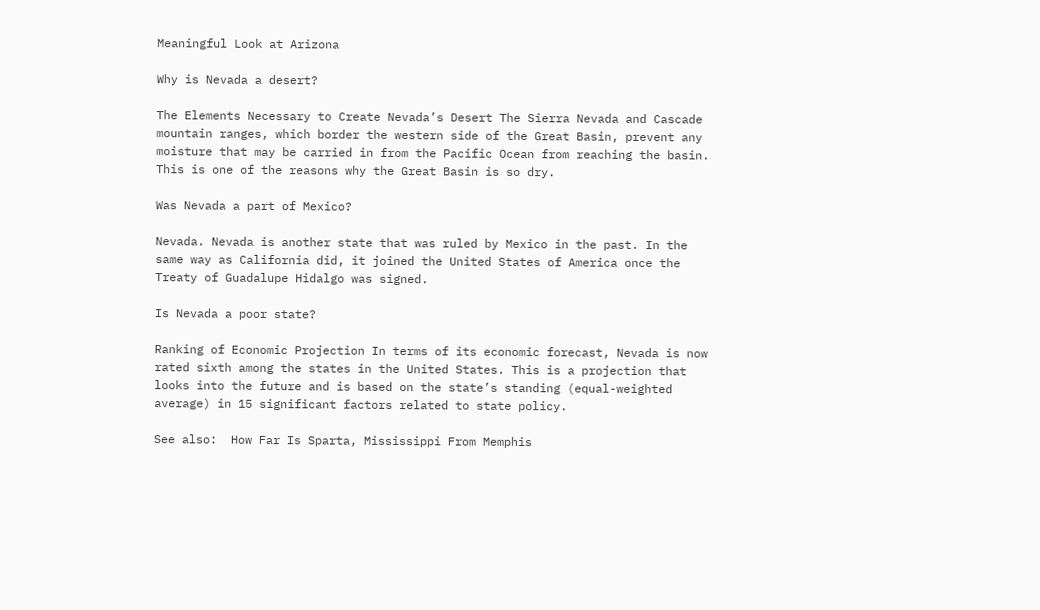Meaningful Look at Arizona

Why is Nevada a desert?

The Elements Necessary to Create Nevada’s Desert The Sierra Nevada and Cascade mountain ranges, which border the western side of the Great Basin, prevent any moisture that may be carried in from the Pacific Ocean from reaching the basin. This is one of the reasons why the Great Basin is so dry.

Was Nevada a part of Mexico?

Nevada. Nevada is another state that was ruled by Mexico in the past. In the same way as California did, it joined the United States of America once the Treaty of Guadalupe Hidalgo was signed.

Is Nevada a poor state?

Ranking of Economic Projection In terms of its economic forecast, Nevada is now rated sixth among the states in the United States. This is a projection that looks into the future and is based on the state’s standing (equal-weighted average) in 15 significant factors related to state policy.

See also:  How Far Is Sparta, Mississippi From Memphis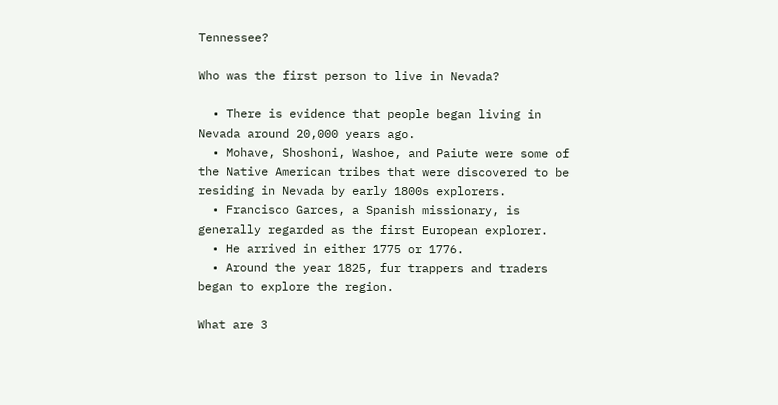Tennessee?

Who was the first person to live in Nevada?

  • There is evidence that people began living in Nevada around 20,000 years ago.
  • Mohave, Shoshoni, Washoe, and Paiute were some of the Native American tribes that were discovered to be residing in Nevada by early 1800s explorers.
  • Francisco Garces, a Spanish missionary, is generally regarded as the first European explorer.
  • He arrived in either 1775 or 1776.
  • Around the year 1825, fur trappers and traders began to explore the region.

What are 3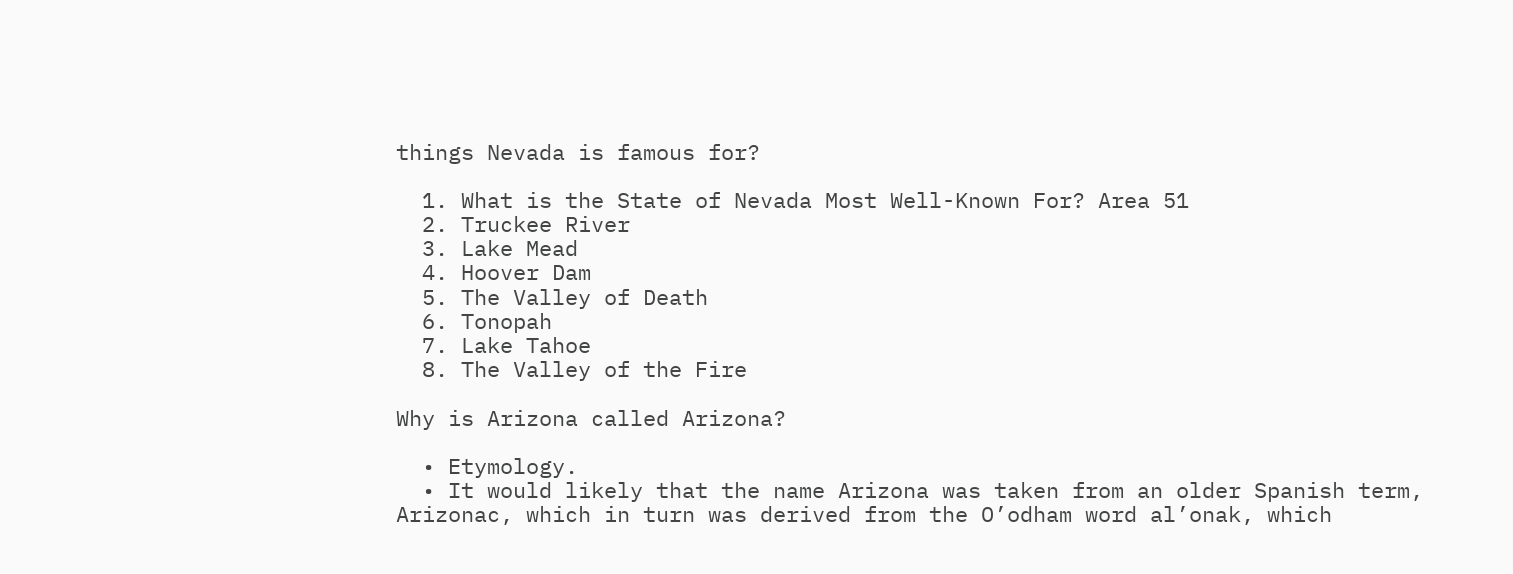things Nevada is famous for?

  1. What is the State of Nevada Most Well-Known For? Area 51
  2. Truckee River
  3. Lake Mead
  4. Hoover Dam
  5. The Valley of Death
  6. Tonopah
  7. Lake Tahoe
  8. The Valley of the Fire

Why is Arizona called Arizona?

  • Etymology.
  • It would likely that the name Arizona was taken from an older Spanish term, Arizonac, which in turn was derived from the O’odham word al’onak, which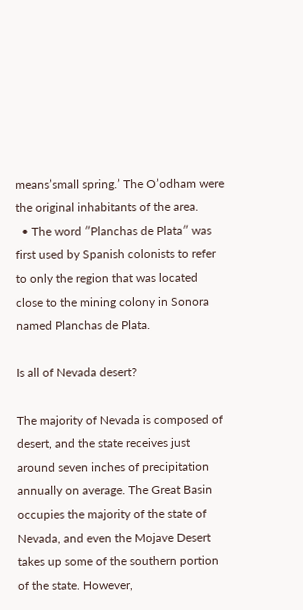means’small spring.’ The O’odham were the original inhabitants of the area.
  • The word ″Planchas de Plata″ was first used by Spanish colonists to refer to only the region that was located close to the mining colony in Sonora named Planchas de Plata.

Is all of Nevada desert?

The majority of Nevada is composed of desert, and the state receives just around seven inches of precipitation annually on average. The Great Basin occupies the majority of the state of Nevada, and even the Mojave Desert takes up some of the southern portion of the state. However,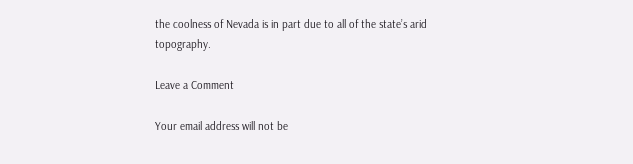the coolness of Nevada is in part due to all of the state’s arid topography.

Leave a Comment

Your email address will not be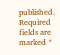published. Required fields are marked *